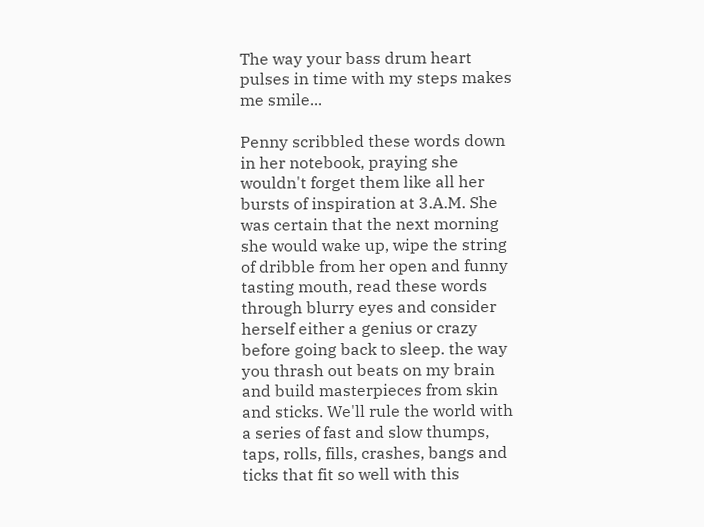The way your bass drum heart pulses in time with my steps makes me smile...

Penny scribbled these words down in her notebook, praying she wouldn't forget them like all her bursts of inspiration at 3.A.M. She was certain that the next morning she would wake up, wipe the string of dribble from her open and funny tasting mouth, read these words through blurry eyes and consider herself either a genius or crazy before going back to sleep. the way you thrash out beats on my brain and build masterpieces from skin and sticks. We'll rule the world with a series of fast and slow thumps, taps, rolls, fills, crashes, bangs and ticks that fit so well with this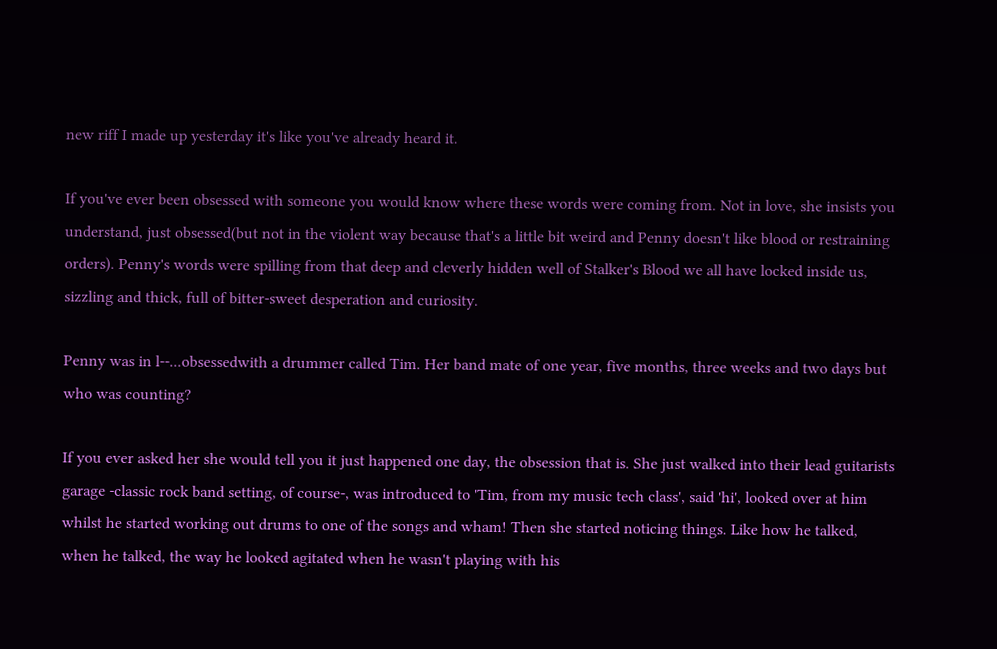new riff I made up yesterday it's like you've already heard it.

If you've ever been obsessed with someone you would know where these words were coming from. Not in love, she insists you understand, just obsessed(but not in the violent way because that's a little bit weird and Penny doesn't like blood or restraining orders). Penny's words were spilling from that deep and cleverly hidden well of Stalker's Blood we all have locked inside us, sizzling and thick, full of bitter-sweet desperation and curiosity.

Penny was in l--...obsessedwith a drummer called Tim. Her band mate of one year, five months, three weeks and two days but who was counting?

If you ever asked her she would tell you it just happened one day, the obsession that is. She just walked into their lead guitarists garage -classic rock band setting, of course-, was introduced to 'Tim, from my music tech class', said 'hi', looked over at him whilst he started working out drums to one of the songs and wham! Then she started noticing things. Like how he talked, when he talked, the way he looked agitated when he wasn't playing with his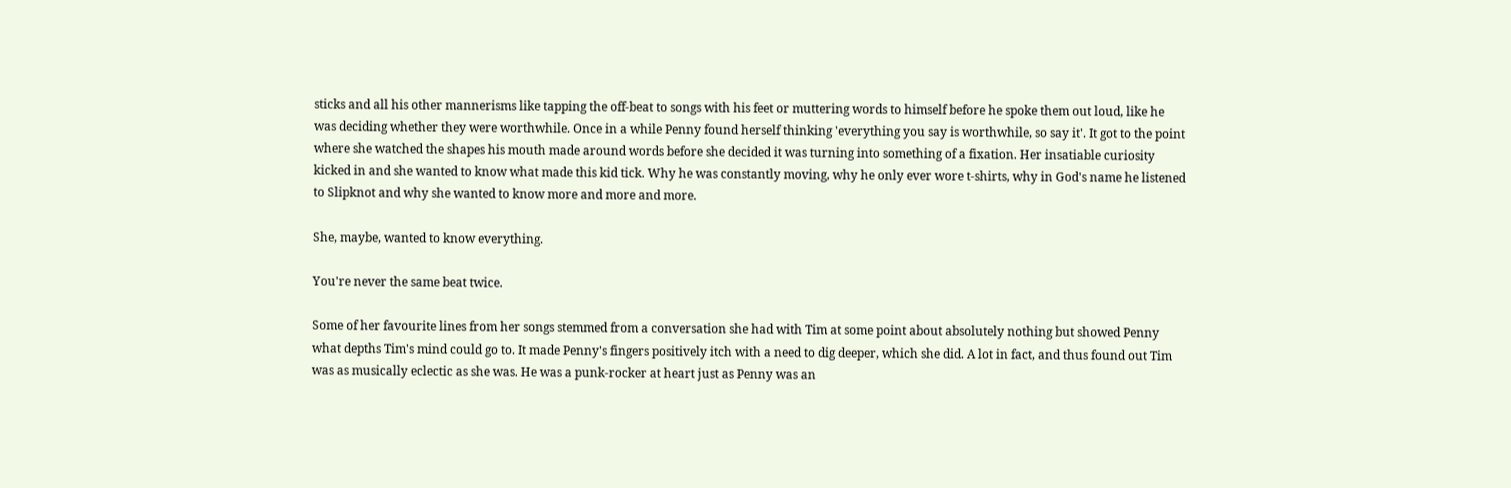sticks and all his other mannerisms like tapping the off-beat to songs with his feet or muttering words to himself before he spoke them out loud, like he was deciding whether they were worthwhile. Once in a while Penny found herself thinking 'everything you say is worthwhile, so say it'. It got to the point where she watched the shapes his mouth made around words before she decided it was turning into something of a fixation. Her insatiable curiosity kicked in and she wanted to know what made this kid tick. Why he was constantly moving, why he only ever wore t-shirts, why in God's name he listened to Slipknot and why she wanted to know more and more and more.

She, maybe, wanted to know everything.

You're never the same beat twice.

Some of her favourite lines from her songs stemmed from a conversation she had with Tim at some point about absolutely nothing but showed Penny what depths Tim's mind could go to. It made Penny's fingers positively itch with a need to dig deeper, which she did. A lot in fact, and thus found out Tim was as musically eclectic as she was. He was a punk-rocker at heart just as Penny was an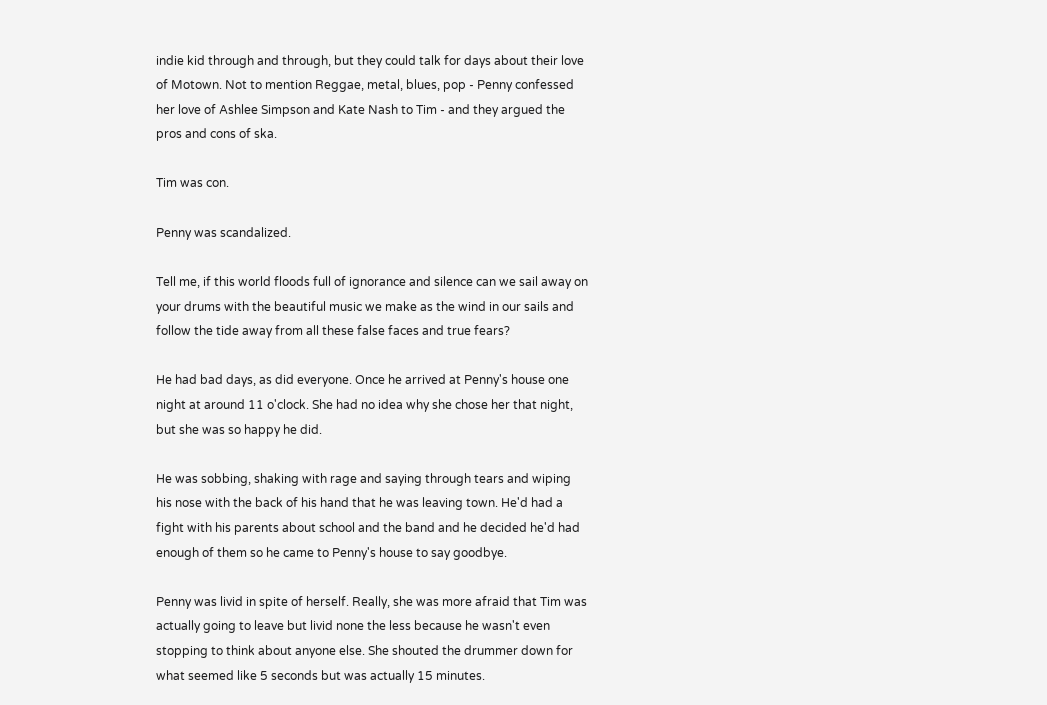indie kid through and through, but they could talk for days about their love of Motown. Not to mention Reggae, metal, blues, pop - Penny confessed her love of Ashlee Simpson and Kate Nash to Tim - and they argued the pros and cons of ska.

Tim was con.

Penny was scandalized.

Tell me, if this world floods full of ignorance and silence can we sail away on your drums with the beautiful music we make as the wind in our sails and follow the tide away from all these false faces and true fears?

He had bad days, as did everyone. Once he arrived at Penny's house one night at around 11 o'clock. She had no idea why she chose her that night, but she was so happy he did.

He was sobbing, shaking with rage and saying through tears and wiping his nose with the back of his hand that he was leaving town. He'd had a fight with his parents about school and the band and he decided he'd had enough of them so he came to Penny's house to say goodbye.

Penny was livid in spite of herself. Really, she was more afraid that Tim was actually going to leave but livid none the less because he wasn't even stopping to think about anyone else. She shouted the drummer down for what seemed like 5 seconds but was actually 15 minutes.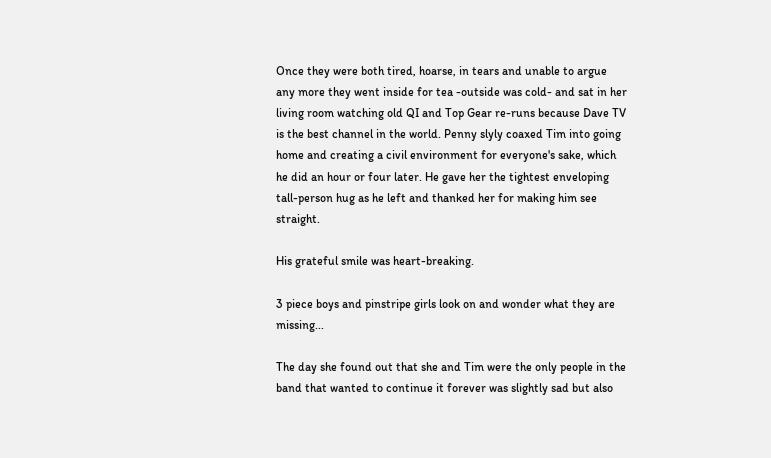Once they were both tired, hoarse, in tears and unable to argue any more they went inside for tea -outside was cold- and sat in her living room watching old QI and Top Gear re-runs because Dave TV is the best channel in the world. Penny slyly coaxed Tim into going home and creating a civil environment for everyone's sake, which he did an hour or four later. He gave her the tightest enveloping tall-person hug as he left and thanked her for making him see straight.

His grateful smile was heart-breaking.

3 piece boys and pinstripe girls look on and wonder what they are missing...

The day she found out that she and Tim were the only people in the band that wanted to continue it forever was slightly sad but also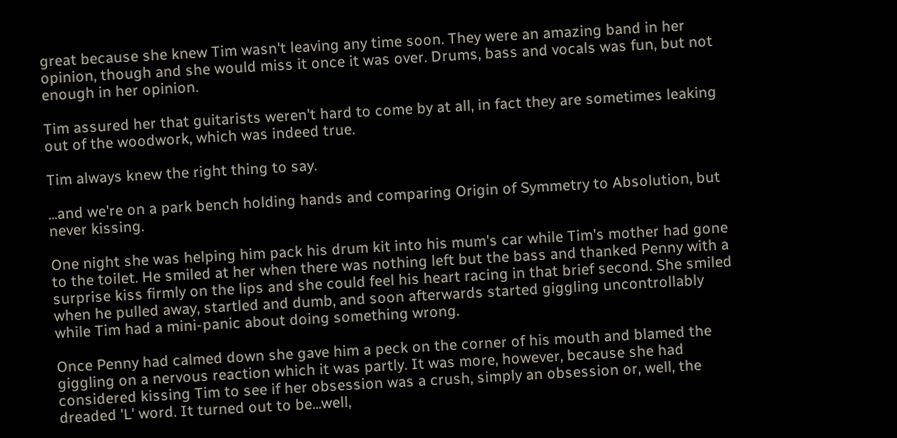great because she knew Tim wasn't leaving any time soon. They were an amazing band in her opinion, though and she would miss it once it was over. Drums, bass and vocals was fun, but not enough in her opinion.

Tim assured her that guitarists weren't hard to come by at all, in fact they are sometimes leaking out of the woodwork, which was indeed true.

Tim always knew the right thing to say.

...and we're on a park bench holding hands and comparing Origin of Symmetry to Absolution, but never kissing.

One night she was helping him pack his drum kit into his mum's car while Tim's mother had gone to the toilet. He smiled at her when there was nothing left but the bass and thanked Penny with a surprise kiss firmly on the lips and she could feel his heart racing in that brief second. She smiled when he pulled away, startled and dumb, and soon afterwards started giggling uncontrollably while Tim had a mini-panic about doing something wrong.

Once Penny had calmed down she gave him a peck on the corner of his mouth and blamed the giggling on a nervous reaction which it was partly. It was more, however, because she had considered kissing Tim to see if her obsession was a crush, simply an obsession or, well, the dreaded 'L' word. It turned out to be...well,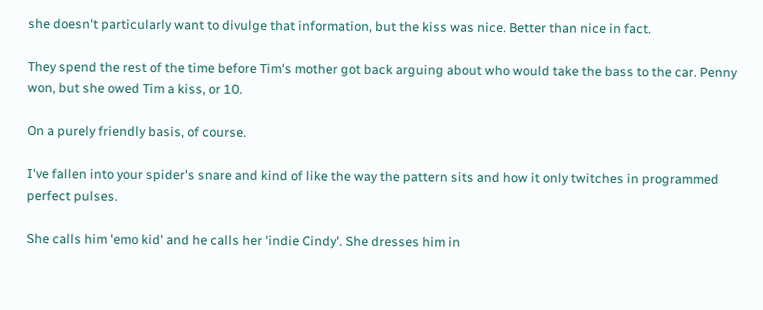she doesn't particularly want to divulge that information, but the kiss was nice. Better than nice in fact.

They spend the rest of the time before Tim's mother got back arguing about who would take the bass to the car. Penny won, but she owed Tim a kiss, or 10.

On a purely friendly basis, of course.

I've fallen into your spider's snare and kind of like the way the pattern sits and how it only twitches in programmed perfect pulses.

She calls him 'emo kid' and he calls her 'indie Cindy'. She dresses him in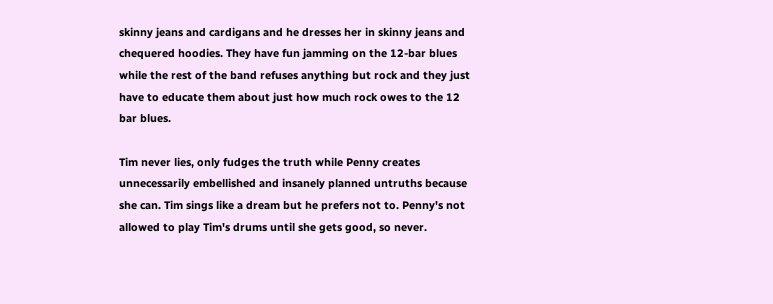skinny jeans and cardigans and he dresses her in skinny jeans and chequered hoodies. They have fun jamming on the 12-bar blues while the rest of the band refuses anything but rock and they just have to educate them about just how much rock owes to the 12 bar blues.

Tim never lies, only fudges the truth while Penny creates unnecessarily embellished and insanely planned untruths because she can. Tim sings like a dream but he prefers not to. Penny's not allowed to play Tim's drums until she gets good, so never.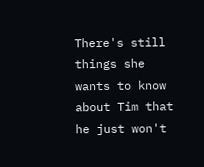There's still things she wants to know about Tim that he just won't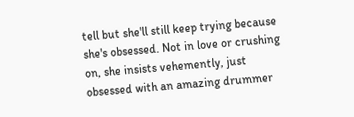tell but she'll still keep trying because she's obsessed. Not in love or crushing on, she insists vehemently, just obsessed with an amazing drummer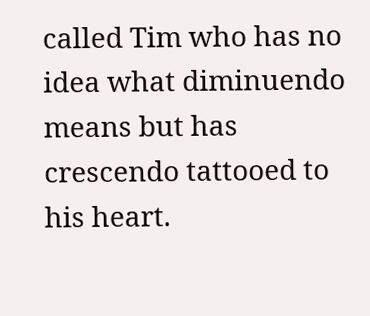called Tim who has no idea what diminuendo means but has crescendo tattooed to his heart.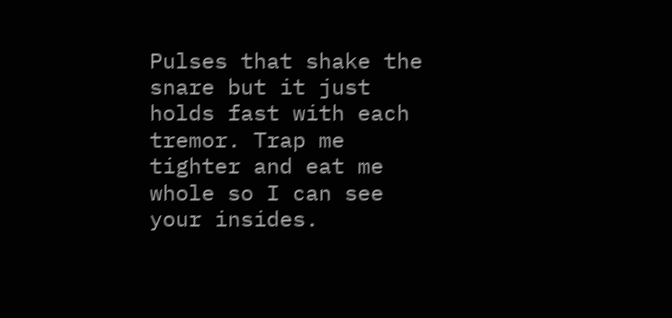Pulses that shake the snare but it just holds fast with each tremor. Trap me tighter and eat me whole so I can see your insides.